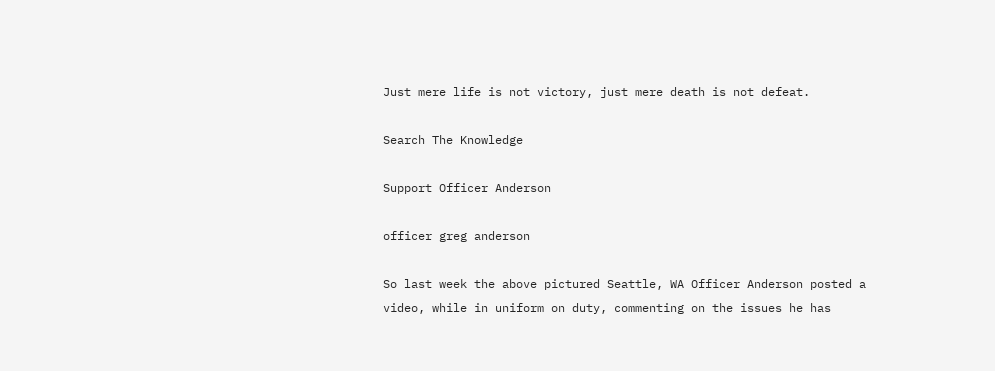Just mere life is not victory, just mere death is not defeat.

Search The Knowledge

Support Officer Anderson

officer greg anderson

So last week the above pictured Seattle, WA Officer Anderson posted a video, while in uniform on duty, commenting on the issues he has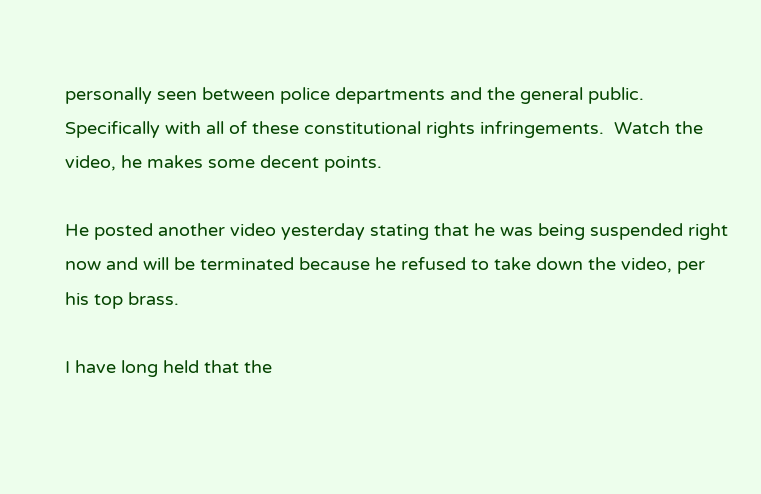personally seen between police departments and the general public.  Specifically with all of these constitutional rights infringements.  Watch the video, he makes some decent points.

He posted another video yesterday stating that he was being suspended right now and will be terminated because he refused to take down the video, per his top brass.

I have long held that the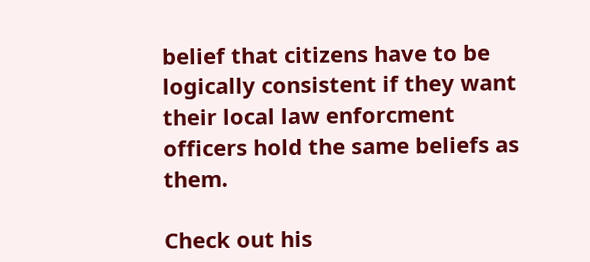belief that citizens have to be logically consistent if they want their local law enforcment officers hold the same beliefs as them.

Check out his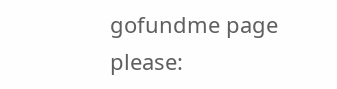gofundme page please: